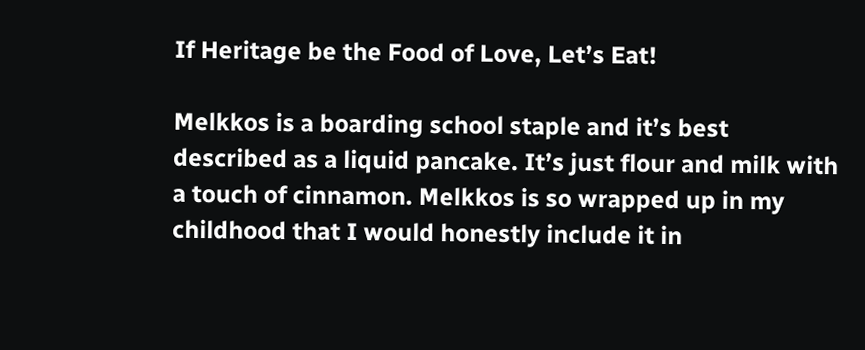If Heritage be the Food of Love, Let’s Eat!

Melkkos is a boarding school staple and it’s best described as a liquid pancake. It’s just flour and milk with a touch of cinnamon. Melkkos is so wrapped up in my childhood that I would honestly include it in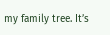my family tree. It’s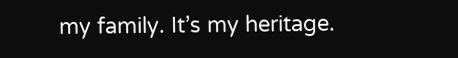my family. It’s my heritage.